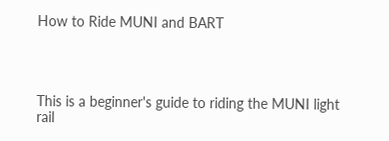How to Ride MUNI and BART




This is a beginner's guide to riding the MUNI light rail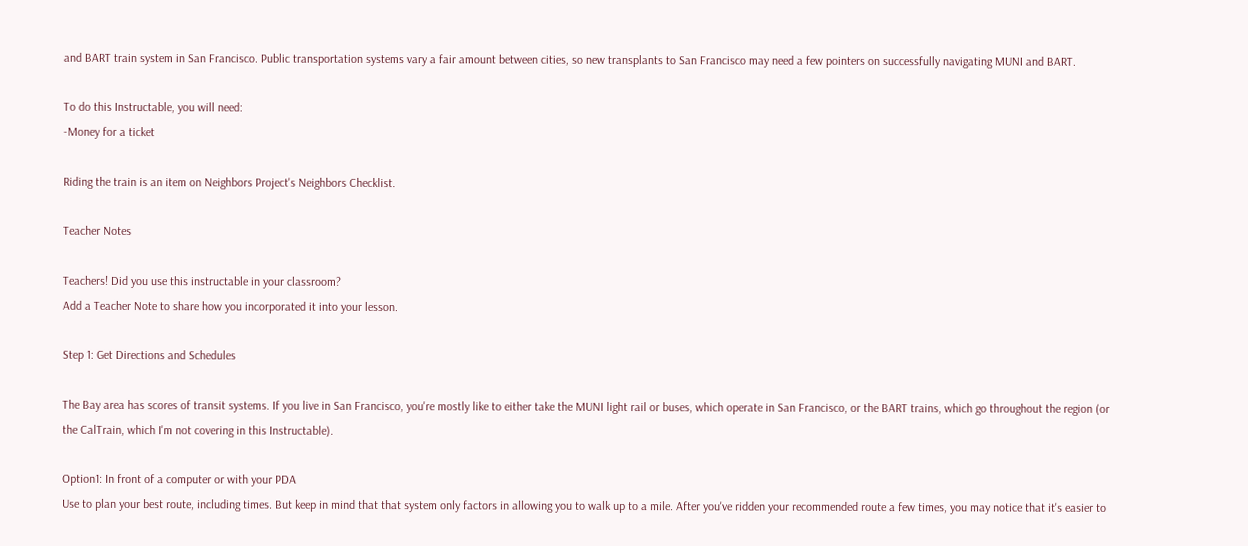and BART train system in San Francisco. Public transportation systems vary a fair amount between cities, so new transplants to San Francisco may need a few pointers on successfully navigating MUNI and BART.

To do this Instructable, you will need:
-Money for a ticket

Riding the train is an item on Neighbors Project's Neighbors Checklist.

Teacher Notes

Teachers! Did you use this instructable in your classroom?
Add a Teacher Note to share how you incorporated it into your lesson.

Step 1: Get Directions and Schedules

The Bay area has scores of transit systems. If you live in San Francisco, you're mostly like to either take the MUNI light rail or buses, which operate in San Francisco, or the BART trains, which go throughout the region (or the CalTrain, which I'm not covering in this Instructable).

Option1: In front of a computer or with your PDA
Use to plan your best route, including times. But keep in mind that that system only factors in allowing you to walk up to a mile. After you've ridden your recommended route a few times, you may notice that it's easier to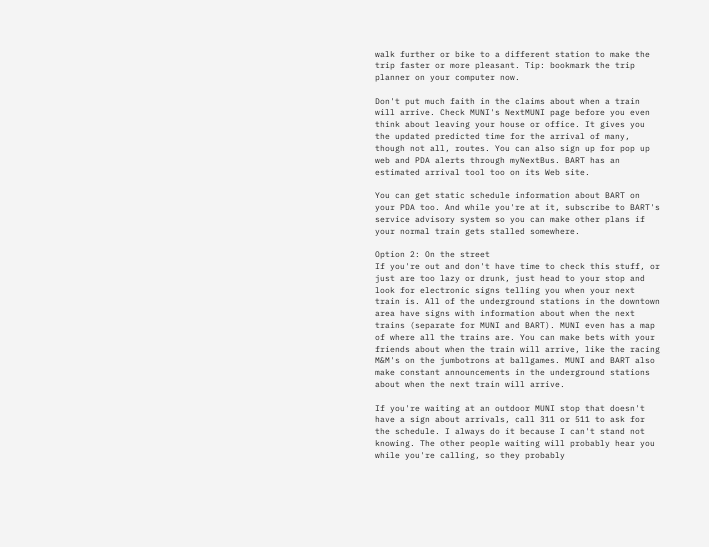walk further or bike to a different station to make the trip faster or more pleasant. Tip: bookmark the trip planner on your computer now.

Don't put much faith in the claims about when a train will arrive. Check MUNI's NextMUNI page before you even think about leaving your house or office. It gives you the updated predicted time for the arrival of many, though not all, routes. You can also sign up for pop up web and PDA alerts through myNextBus. BART has an estimated arrival tool too on its Web site.

You can get static schedule information about BART on your PDA too. And while you're at it, subscribe to BART's service advisory system so you can make other plans if your normal train gets stalled somewhere.

Option 2: On the street
If you're out and don't have time to check this stuff, or just are too lazy or drunk, just head to your stop and look for electronic signs telling you when your next train is. All of the underground stations in the downtown area have signs with information about when the next trains (separate for MUNI and BART). MUNI even has a map of where all the trains are. You can make bets with your friends about when the train will arrive, like the racing M&M's on the jumbotrons at ballgames. MUNI and BART also make constant announcements in the underground stations about when the next train will arrive.

If you're waiting at an outdoor MUNI stop that doesn't have a sign about arrivals, call 311 or 511 to ask for the schedule. I always do it because I can't stand not knowing. The other people waiting will probably hear you while you're calling, so they probably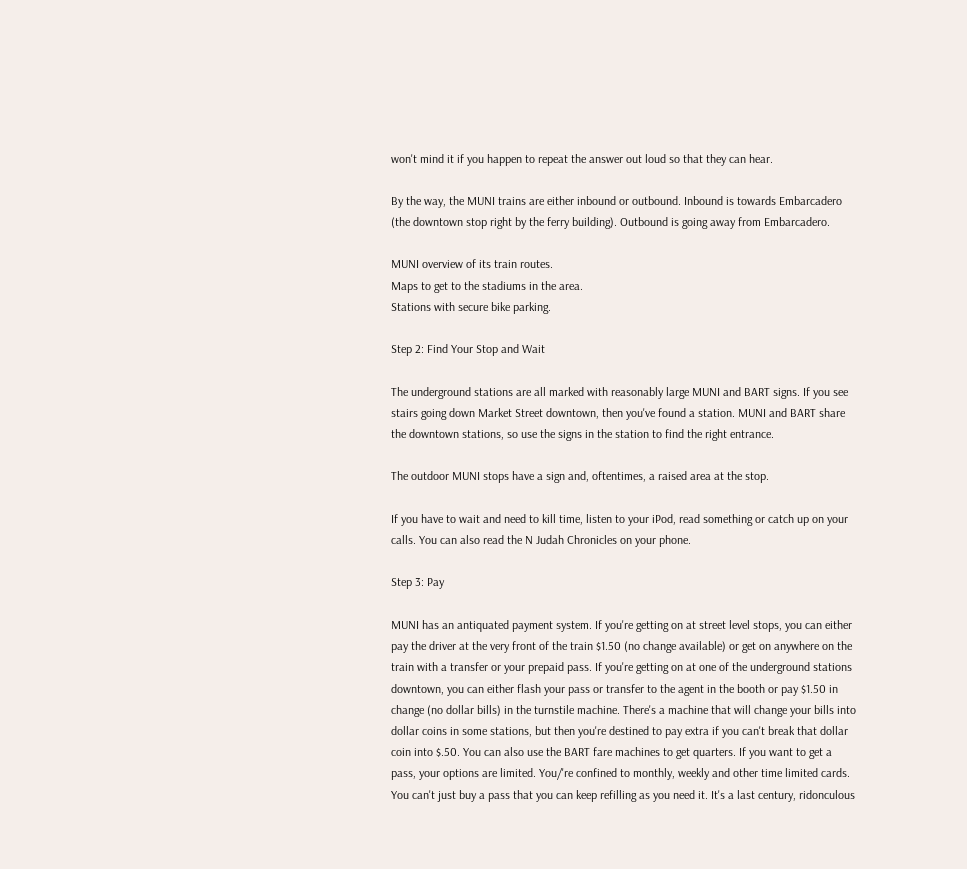won't mind it if you happen to repeat the answer out loud so that they can hear.

By the way, the MUNI trains are either inbound or outbound. Inbound is towards Embarcadero (the downtown stop right by the ferry building). Outbound is going away from Embarcadero.

MUNI overview of its train routes.
Maps to get to the stadiums in the area.
Stations with secure bike parking.

Step 2: Find Your Stop and Wait

The underground stations are all marked with reasonably large MUNI and BART signs. If you see stairs going down Market Street downtown, then you've found a station. MUNI and BART share the downtown stations, so use the signs in the station to find the right entrance.

The outdoor MUNI stops have a sign and, oftentimes, a raised area at the stop.

If you have to wait and need to kill time, listen to your iPod, read something or catch up on your calls. You can also read the N Judah Chronicles on your phone.

Step 3: Pay

MUNI has an antiquated payment system. If you're getting on at street level stops, you can either pay the driver at the very front of the train $1.50 (no change available) or get on anywhere on the train with a transfer or your prepaid pass. If you're getting on at one of the underground stations downtown, you can either flash your pass or transfer to the agent in the booth or pay $1.50 in change (no dollar bills) in the turnstile machine. There's a machine that will change your bills into dollar coins in some stations, but then you're destined to pay extra if you can't break that dollar coin into $.50. You can also use the BART fare machines to get quarters. If you want to get a pass, your options are limited. You/'re confined to monthly, weekly and other time limited cards. You can't just buy a pass that you can keep refilling as you need it. It's a last century, ridonculous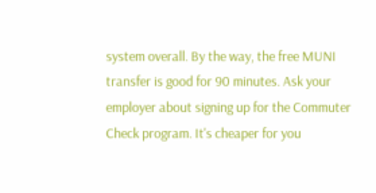system overall. By the way, the free MUNI transfer is good for 90 minutes. Ask your employer about signing up for the Commuter Check program. It's cheaper for you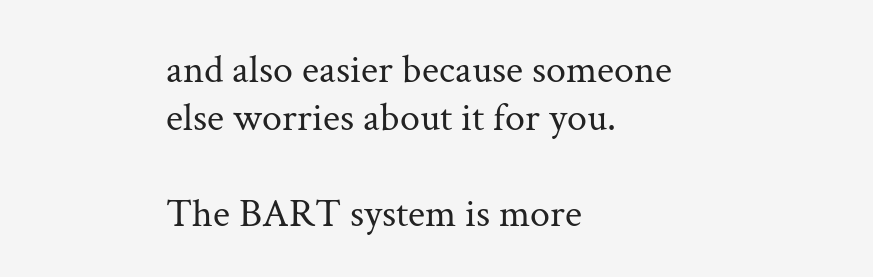and also easier because someone else worries about it for you.

The BART system is more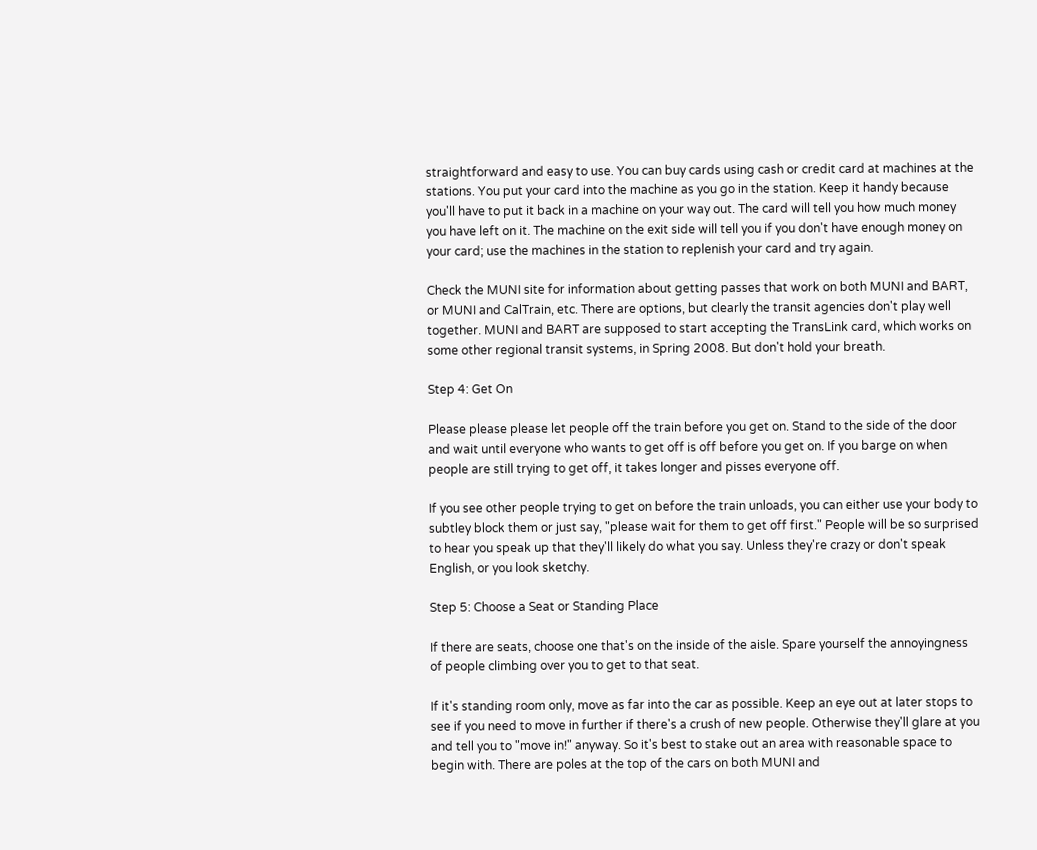straightforward and easy to use. You can buy cards using cash or credit card at machines at the stations. You put your card into the machine as you go in the station. Keep it handy because you'll have to put it back in a machine on your way out. The card will tell you how much money you have left on it. The machine on the exit side will tell you if you don't have enough money on your card; use the machines in the station to replenish your card and try again.

Check the MUNI site for information about getting passes that work on both MUNI and BART, or MUNI and CalTrain, etc. There are options, but clearly the transit agencies don't play well together. MUNI and BART are supposed to start accepting the TransLink card, which works on some other regional transit systems, in Spring 2008. But don't hold your breath.

Step 4: Get On

Please please please let people off the train before you get on. Stand to the side of the door and wait until everyone who wants to get off is off before you get on. If you barge on when people are still trying to get off, it takes longer and pisses everyone off.

If you see other people trying to get on before the train unloads, you can either use your body to subtley block them or just say, "please wait for them to get off first." People will be so surprised to hear you speak up that they'll likely do what you say. Unless they're crazy or don't speak English, or you look sketchy.

Step 5: Choose a Seat or Standing Place

If there are seats, choose one that's on the inside of the aisle. Spare yourself the annoyingness of people climbing over you to get to that seat.

If it's standing room only, move as far into the car as possible. Keep an eye out at later stops to see if you need to move in further if there's a crush of new people. Otherwise they'll glare at you and tell you to "move in!" anyway. So it's best to stake out an area with reasonable space to begin with. There are poles at the top of the cars on both MUNI and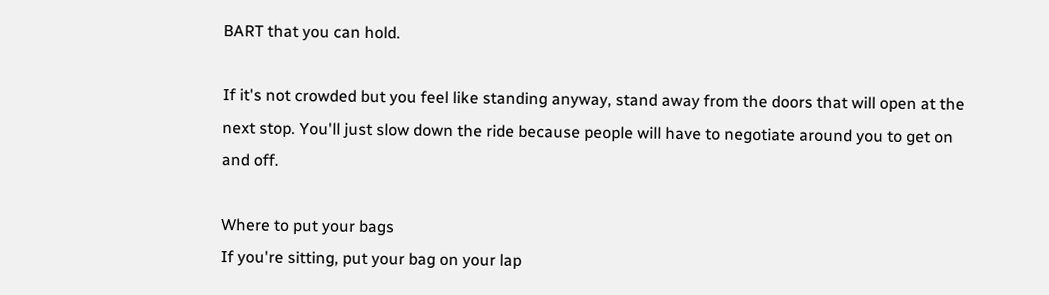BART that you can hold.

If it's not crowded but you feel like standing anyway, stand away from the doors that will open at the next stop. You'll just slow down the ride because people will have to negotiate around you to get on and off.

Where to put your bags
If you're sitting, put your bag on your lap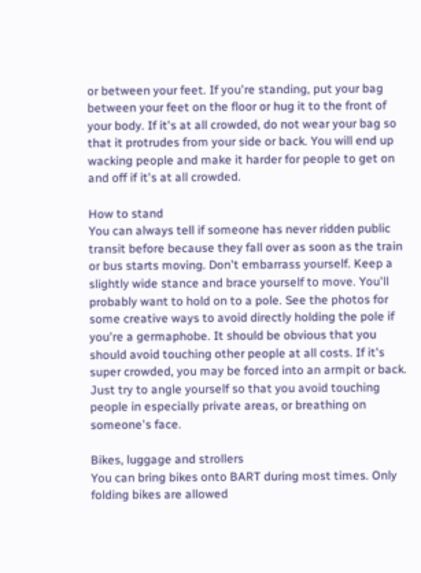or between your feet. If you're standing, put your bag between your feet on the floor or hug it to the front of your body. If it's at all crowded, do not wear your bag so that it protrudes from your side or back. You will end up wacking people and make it harder for people to get on and off if it's at all crowded.

How to stand
You can always tell if someone has never ridden public transit before because they fall over as soon as the train or bus starts moving. Don't embarrass yourself. Keep a slightly wide stance and brace yourself to move. You'll probably want to hold on to a pole. See the photos for some creative ways to avoid directly holding the pole if you're a germaphobe. It should be obvious that you should avoid touching other people at all costs. If it's super crowded, you may be forced into an armpit or back. Just try to angle yourself so that you avoid touching people in especially private areas, or breathing on someone's face.

Bikes, luggage and strollers
You can bring bikes onto BART during most times. Only folding bikes are allowed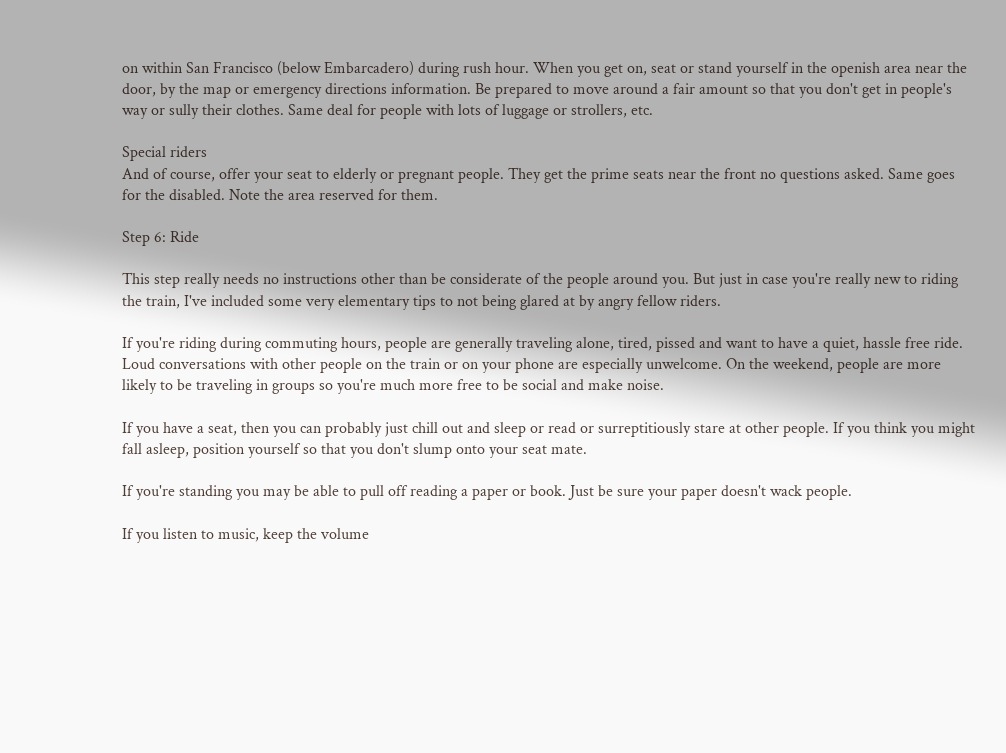on within San Francisco (below Embarcadero) during rush hour. When you get on, seat or stand yourself in the openish area near the door, by the map or emergency directions information. Be prepared to move around a fair amount so that you don't get in people's way or sully their clothes. Same deal for people with lots of luggage or strollers, etc.

Special riders
And of course, offer your seat to elderly or pregnant people. They get the prime seats near the front no questions asked. Same goes for the disabled. Note the area reserved for them.

Step 6: Ride

This step really needs no instructions other than be considerate of the people around you. But just in case you're really new to riding the train, I've included some very elementary tips to not being glared at by angry fellow riders.

If you're riding during commuting hours, people are generally traveling alone, tired, pissed and want to have a quiet, hassle free ride. Loud conversations with other people on the train or on your phone are especially unwelcome. On the weekend, people are more likely to be traveling in groups so you're much more free to be social and make noise.

If you have a seat, then you can probably just chill out and sleep or read or surreptitiously stare at other people. If you think you might fall asleep, position yourself so that you don't slump onto your seat mate.

If you're standing you may be able to pull off reading a paper or book. Just be sure your paper doesn't wack people.

If you listen to music, keep the volume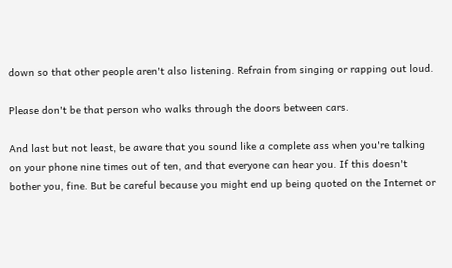down so that other people aren't also listening. Refrain from singing or rapping out loud.

Please don't be that person who walks through the doors between cars.

And last but not least, be aware that you sound like a complete ass when you're talking on your phone nine times out of ten, and that everyone can hear you. If this doesn't bother you, fine. But be careful because you might end up being quoted on the Internet or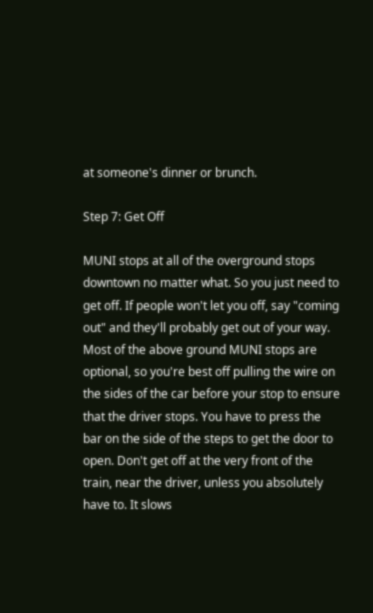at someone's dinner or brunch.

Step 7: Get Off

MUNI stops at all of the overground stops downtown no matter what. So you just need to get off. If people won't let you off, say "coming out" and they'll probably get out of your way. Most of the above ground MUNI stops are optional, so you're best off pulling the wire on the sides of the car before your stop to ensure that the driver stops. You have to press the bar on the side of the steps to get the door to open. Don't get off at the very front of the train, near the driver, unless you absolutely have to. It slows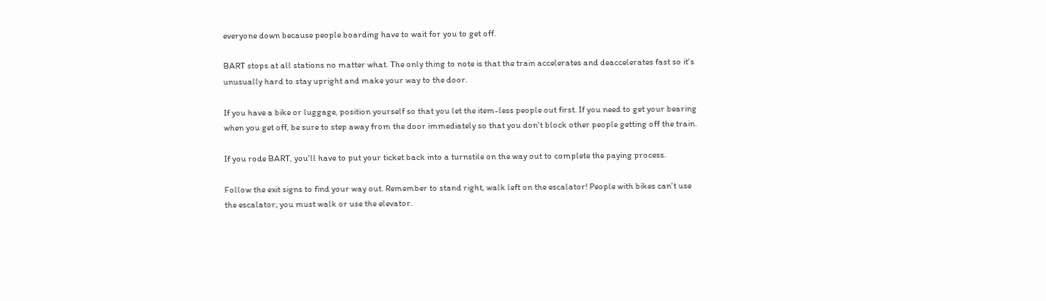everyone down because people boarding have to wait for you to get off.

BART stops at all stations no matter what. The only thing to note is that the train accelerates and deaccelerates fast so it's unusually hard to stay upright and make your way to the door.

If you have a bike or luggage, position yourself so that you let the item-less people out first. If you need to get your bearing when you get off, be sure to step away from the door immediately so that you don't block other people getting off the train.

If you rode BART, you'll have to put your ticket back into a turnstile on the way out to complete the paying process.

Follow the exit signs to find your way out. Remember to stand right, walk left on the escalator! People with bikes can't use the escalator; you must walk or use the elevator.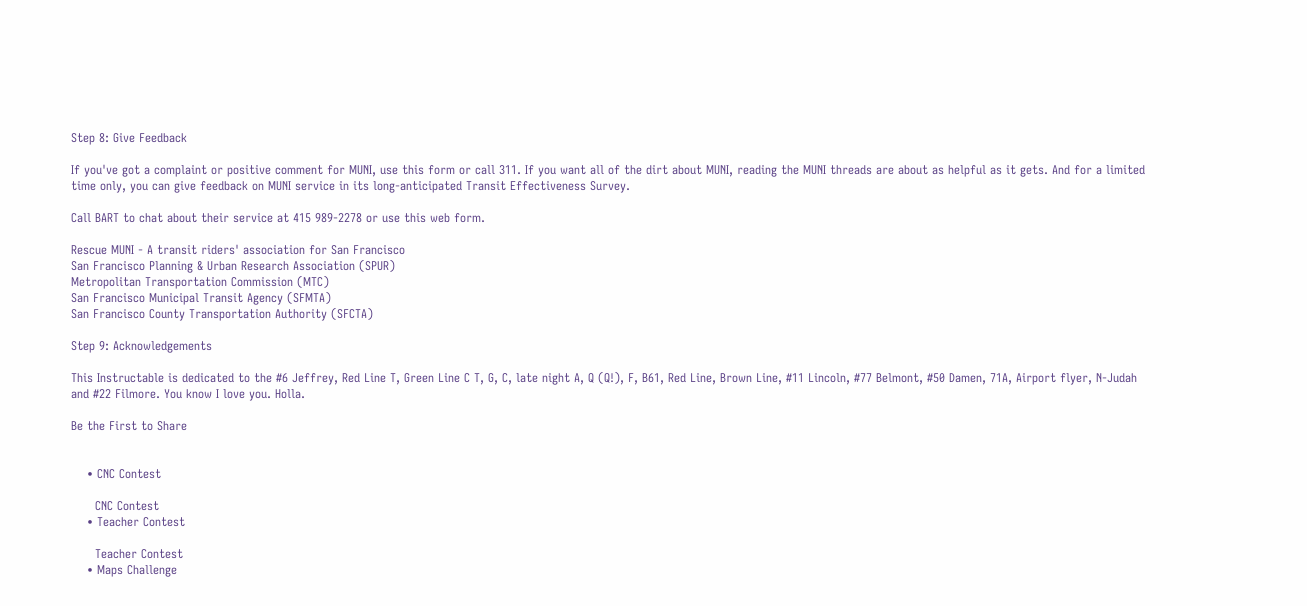Step 8: Give Feedback

If you've got a complaint or positive comment for MUNI, use this form or call 311. If you want all of the dirt about MUNI, reading the MUNI threads are about as helpful as it gets. And for a limited time only, you can give feedback on MUNI service in its long-anticipated Transit Effectiveness Survey.

Call BART to chat about their service at 415 989-2278 or use this web form.

Rescue MUNI - A transit riders' association for San Francisco
San Francisco Planning & Urban Research Association (SPUR)
Metropolitan Transportation Commission (MTC)
San Francisco Municipal Transit Agency (SFMTA)
San Francisco County Transportation Authority (SFCTA)

Step 9: Acknowledgements

This Instructable is dedicated to the #6 Jeffrey, Red Line T, Green Line C T, G, C, late night A, Q (Q!), F, B61, Red Line, Brown Line, #11 Lincoln, #77 Belmont, #50 Damen, 71A, Airport flyer, N-Judah and #22 Filmore. You know I love you. Holla.

Be the First to Share


    • CNC Contest

      CNC Contest
    • Teacher Contest

      Teacher Contest
    • Maps Challenge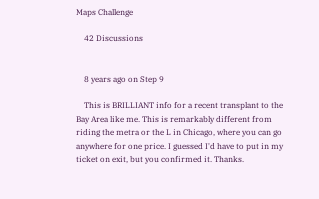Maps Challenge

    42 Discussions


    8 years ago on Step 9

    This is BRILLIANT info for a recent transplant to the Bay Area like me. This is remarkably different from riding the metra or the L in Chicago, where you can go anywhere for one price. I guessed I'd have to put in my ticket on exit, but you confirmed it. Thanks.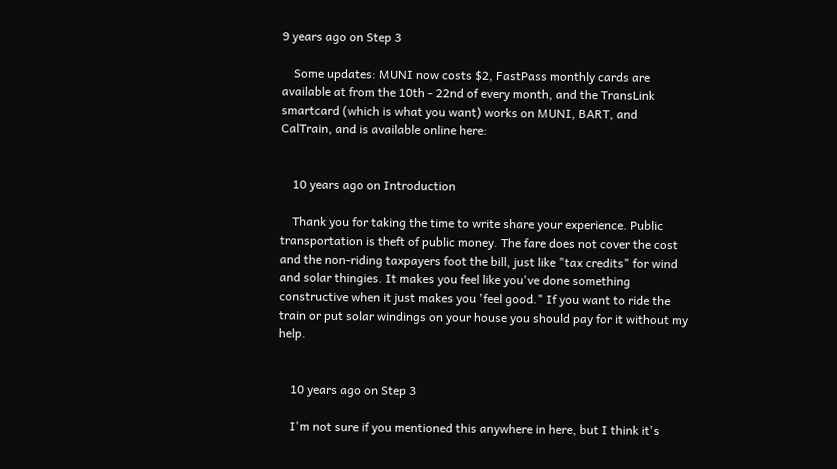9 years ago on Step 3

    Some updates: MUNI now costs $2, FastPass monthly cards are available at from the 10th - 22nd of every month, and the TransLink smartcard (which is what you want) works on MUNI, BART, and CalTrain, and is available online here:


    10 years ago on Introduction

    Thank you for taking the time to write share your experience. Public transportation is theft of public money. The fare does not cover the cost and the non-riding taxpayers foot the bill, just like "tax credits" for wind and solar thingies. It makes you feel like you've done something constructive when it just makes you 'feel good." If you want to ride the train or put solar windings on your house you should pay for it without my help.


    10 years ago on Step 3

    I'm not sure if you mentioned this anywhere in here, but I think it's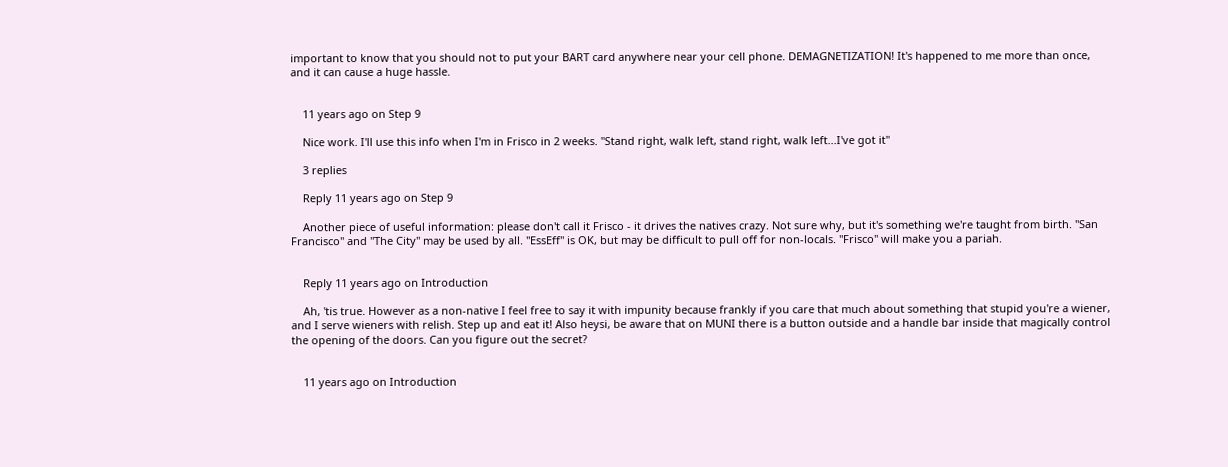important to know that you should not to put your BART card anywhere near your cell phone. DEMAGNETIZATION! It's happened to me more than once, and it can cause a huge hassle.


    11 years ago on Step 9

    Nice work. I'll use this info when I'm in Frisco in 2 weeks. "Stand right, walk left, stand right, walk left...I've got it"

    3 replies

    Reply 11 years ago on Step 9

    Another piece of useful information: please don't call it Frisco - it drives the natives crazy. Not sure why, but it's something we're taught from birth. "San Francisco" and "The City" may be used by all. "EssEff" is OK, but may be difficult to pull off for non-locals. "Frisco" will make you a pariah.


    Reply 11 years ago on Introduction

    Ah, 'tis true. However as a non-native I feel free to say it with impunity because frankly if you care that much about something that stupid you're a wiener, and I serve wieners with relish. Step up and eat it! Also heysi, be aware that on MUNI there is a button outside and a handle bar inside that magically control the opening of the doors. Can you figure out the secret?


    11 years ago on Introduction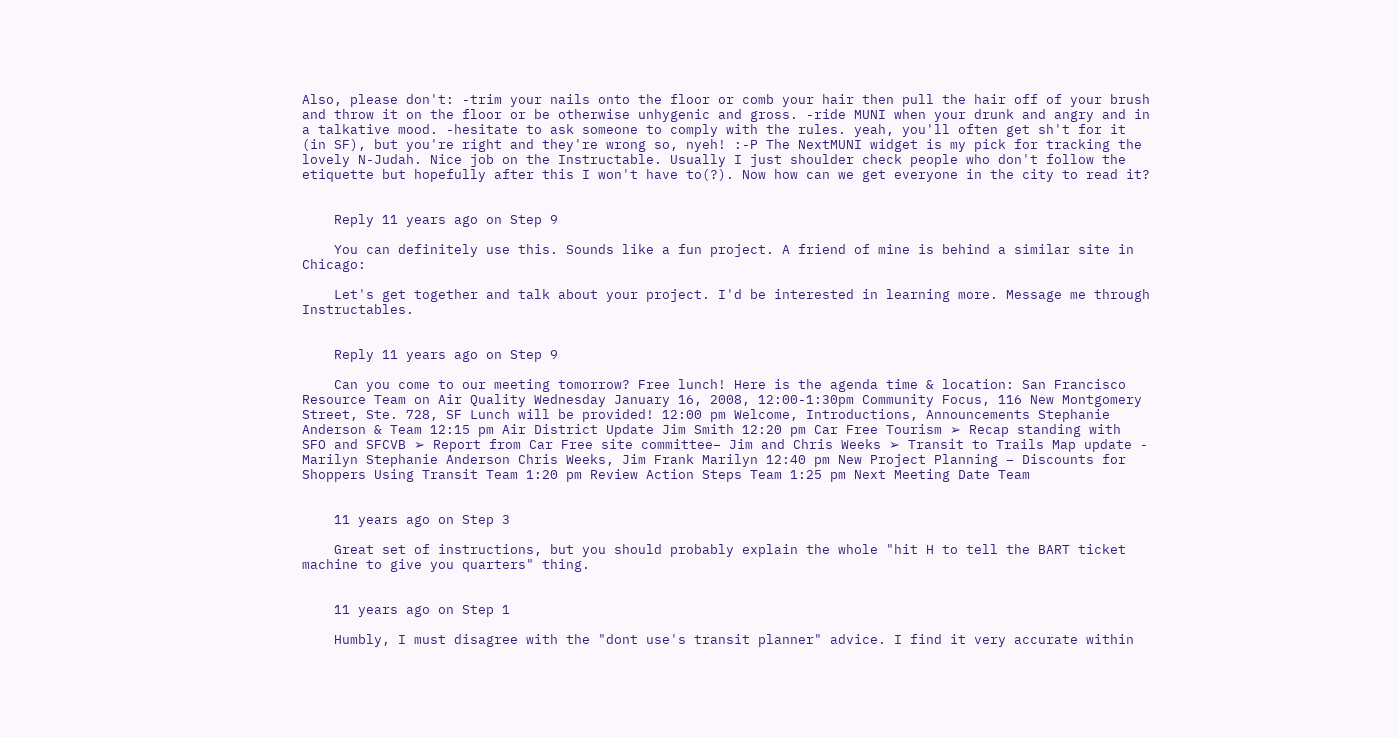Also, please don't: -trim your nails onto the floor or comb your hair then pull the hair off of your brush and throw it on the floor or be otherwise unhygenic and gross. -ride MUNI when your drunk and angry and in a talkative mood. -hesitate to ask someone to comply with the rules. yeah, you'll often get sh't for it (in SF), but you're right and they're wrong so, nyeh! :-P The NextMUNI widget is my pick for tracking the lovely N-Judah. Nice job on the Instructable. Usually I just shoulder check people who don't follow the etiquette but hopefully after this I won't have to(?). Now how can we get everyone in the city to read it?


    Reply 11 years ago on Step 9

    You can definitely use this. Sounds like a fun project. A friend of mine is behind a similar site in Chicago:

    Let's get together and talk about your project. I'd be interested in learning more. Message me through Instructables.


    Reply 11 years ago on Step 9

    Can you come to our meeting tomorrow? Free lunch! Here is the agenda time & location: San Francisco Resource Team on Air Quality Wednesday January 16, 2008, 12:00-1:30pm Community Focus, 116 New Montgomery Street, Ste. 728, SF Lunch will be provided! 12:00 pm Welcome, Introductions, Announcements Stephanie Anderson & Team 12:15 pm Air District Update Jim Smith 12:20 pm Car Free Tourism ➢ Recap standing with SFO and SFCVB ➢ Report from Car Free site committee– Jim and Chris Weeks ➢ Transit to Trails Map update - Marilyn Stephanie Anderson Chris Weeks, Jim Frank Marilyn 12:40 pm New Project Planning – Discounts for Shoppers Using Transit Team 1:20 pm Review Action Steps Team 1:25 pm Next Meeting Date Team


    11 years ago on Step 3

    Great set of instructions, but you should probably explain the whole "hit H to tell the BART ticket machine to give you quarters" thing.


    11 years ago on Step 1

    Humbly, I must disagree with the "dont use's transit planner" advice. I find it very accurate within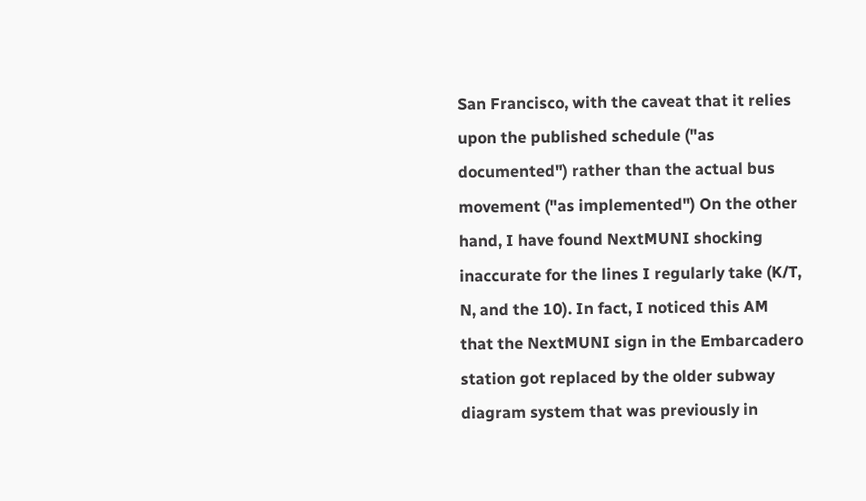San Francisco, with the caveat that it relies upon the published schedule ("as documented") rather than the actual bus movement ("as implemented") On the other hand, I have found NextMUNI shocking inaccurate for the lines I regularly take (K/T, N, and the 10). In fact, I noticed this AM that the NextMUNI sign in the Embarcadero station got replaced by the older subway diagram system that was previously in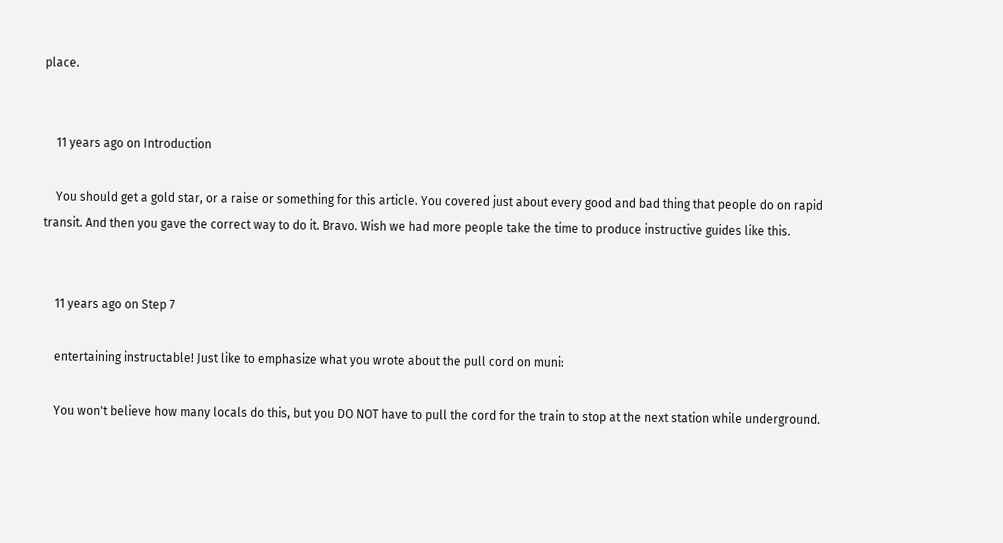place.


    11 years ago on Introduction

    You should get a gold star, or a raise or something for this article. You covered just about every good and bad thing that people do on rapid transit. And then you gave the correct way to do it. Bravo. Wish we had more people take the time to produce instructive guides like this.


    11 years ago on Step 7

    entertaining instructable! Just like to emphasize what you wrote about the pull cord on muni:

    You won't believe how many locals do this, but you DO NOT have to pull the cord for the train to stop at the next station while underground.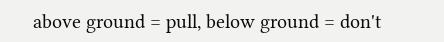above ground = pull, below ground = don't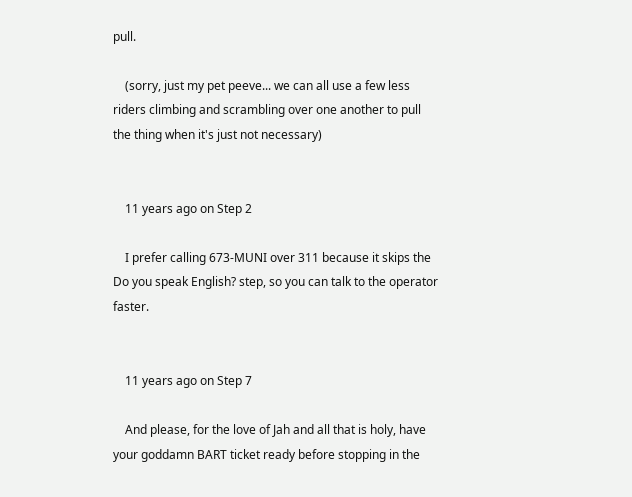pull.

    (sorry, just my pet peeve... we can all use a few less riders climbing and scrambling over one another to pull the thing when it's just not necessary)


    11 years ago on Step 2

    I prefer calling 673-MUNI over 311 because it skips the Do you speak English? step, so you can talk to the operator faster.


    11 years ago on Step 7

    And please, for the love of Jah and all that is holy, have your goddamn BART ticket ready before stopping in the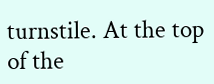turnstile. At the top of the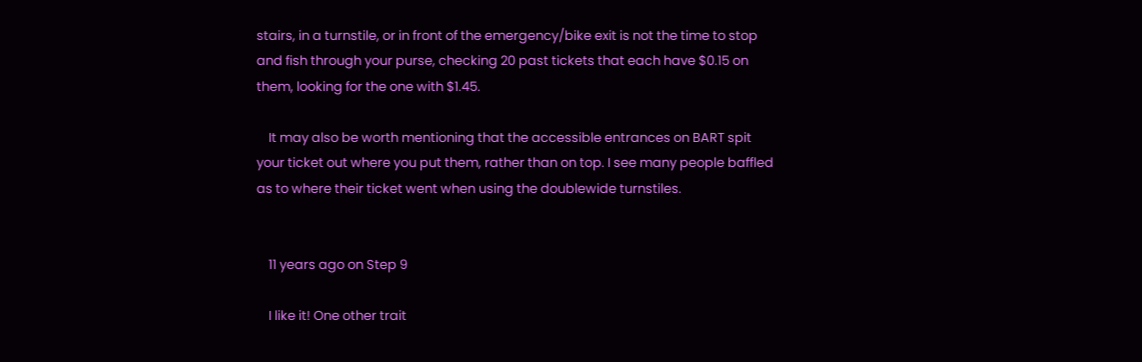stairs, in a turnstile, or in front of the emergency/bike exit is not the time to stop and fish through your purse, checking 20 past tickets that each have $0.15 on them, looking for the one with $1.45.

    It may also be worth mentioning that the accessible entrances on BART spit your ticket out where you put them, rather than on top. I see many people baffled as to where their ticket went when using the doublewide turnstiles.


    11 years ago on Step 9

    I like it! One other trait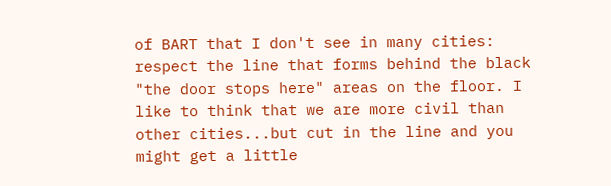of BART that I don't see in many cities: respect the line that forms behind the black "the door stops here" areas on the floor. I like to think that we are more civil than other cities...but cut in the line and you might get a little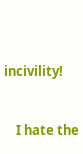incivility!


    I hate the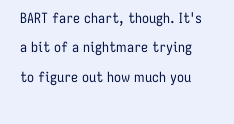BART fare chart, though. It's a bit of a nightmare trying to figure out how much you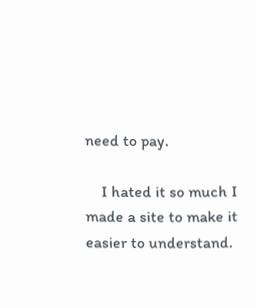need to pay.

    I hated it so much I made a site to make it easier to understand.